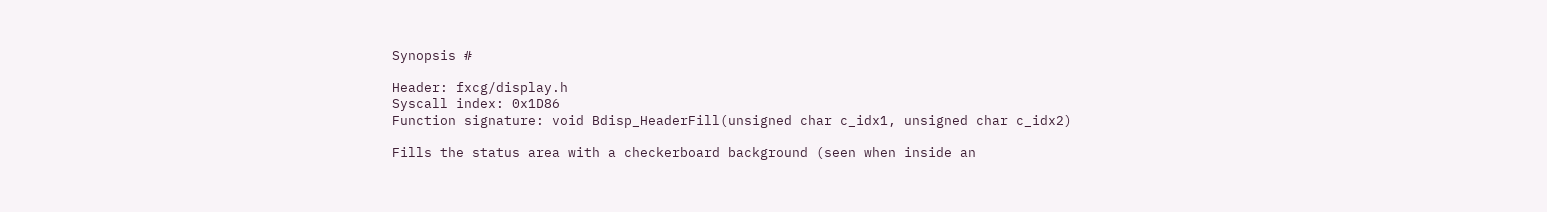Synopsis #

Header: fxcg/display.h
Syscall index: 0x1D86
Function signature: void Bdisp_HeaderFill(unsigned char c_idx1, unsigned char c_idx2)

Fills the status area with a checkerboard background (seen when inside an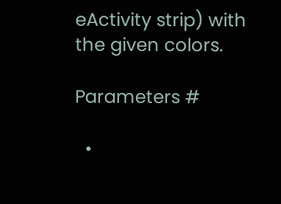eActivity strip) with the given colors.

Parameters #

  •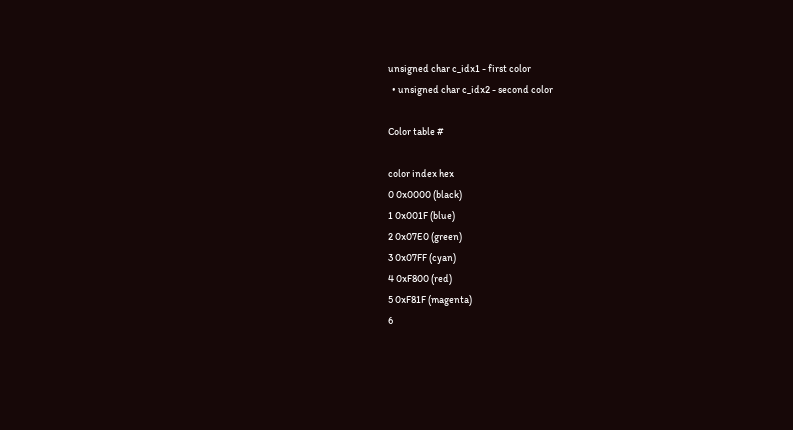unsigned char c_idx1 - first color
  • unsigned char c_idx2 - second color

Color table #

color index hex
0 0x0000 (black)
1 0x001F (blue)
2 0x07E0 (green)
3 0x07FF (cyan)
4 0xF800 (red)
5 0xF81F (magenta)
6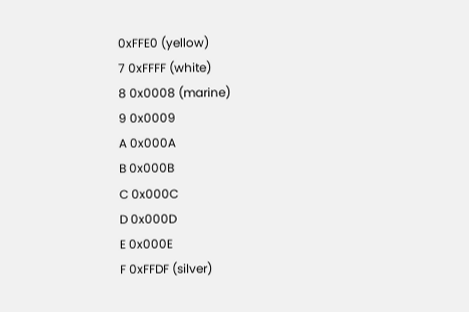0xFFE0 (yellow)
7 0xFFFF (white)
8 0x0008 (marine)
9 0x0009
A 0x000A
B 0x000B
C 0x000C
D 0x000D
E 0x000E
F 0xFFDF (silver)